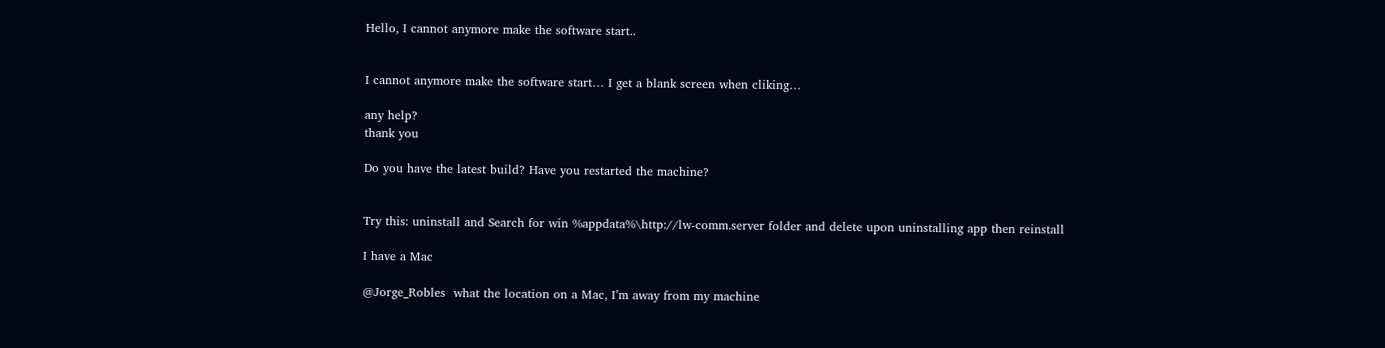Hello, I cannot anymore make the software start..


I cannot anymore make the software start… I get a blank screen when cliking…

any help?
thank you

Do you have the latest build? Have you restarted the machine?


Try this: uninstall and Search for win %appdata%\http://lw-comm.server folder and delete upon uninstalling app then reinstall

I have a Mac

@Jorge_Robles  what the location on a Mac, I’m away from my machine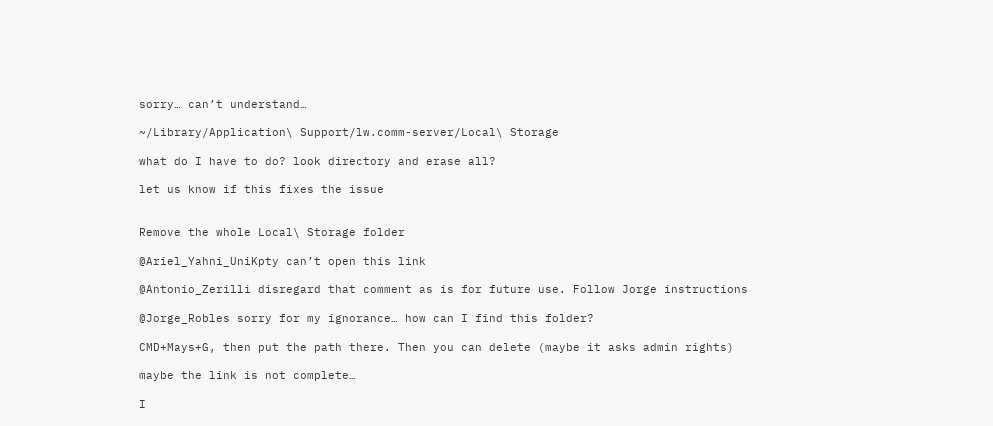sorry… can’t understand…

~/Library/Application\ Support/lw.comm-server/Local\ Storage

what do I have to do? look directory and erase all?

let us know if this fixes the issue


Remove the whole Local\ Storage folder

@Ariel_Yahni_UniKpty can’t open this link

@Antonio_Zerilli disregard that comment as is for future use. Follow Jorge instructions

@Jorge_Robles sorry for my ignorance… how can I find this folder?

CMD+Mays+G, then put the path there. Then you can delete (maybe it asks admin rights)

maybe the link is not complete…

I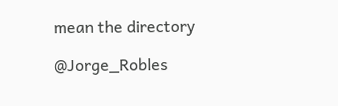mean the directory

@Jorge_Robles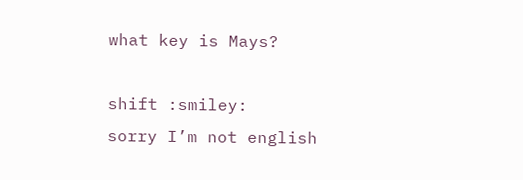what key is Mays?

shift :smiley:
sorry I’m not english